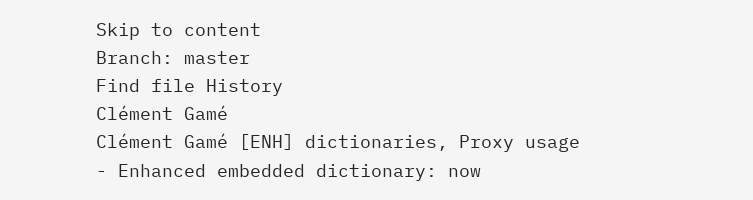Skip to content
Branch: master
Find file History
Clément Gamé
Clément Gamé [ENH] dictionaries, Proxy usage
- Enhanced embedded dictionary: now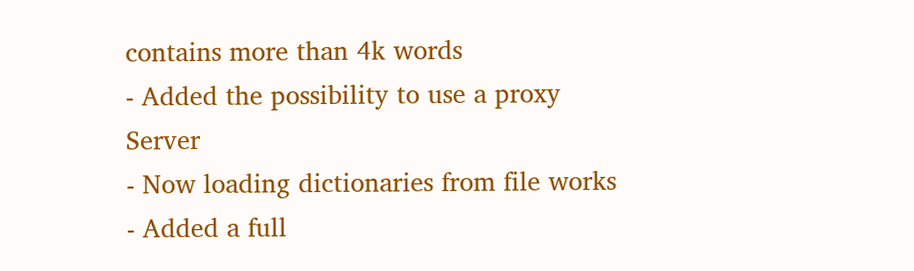contains more than 4k words
- Added the possibility to use a proxy Server
- Now loading dictionaries from file works
- Added a full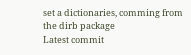set a dictionaries, comming from the dirb package
Latest commit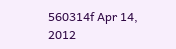560314f Apr 14, 2012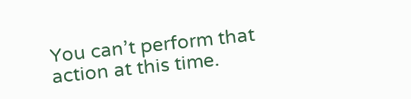You can’t perform that action at this time.